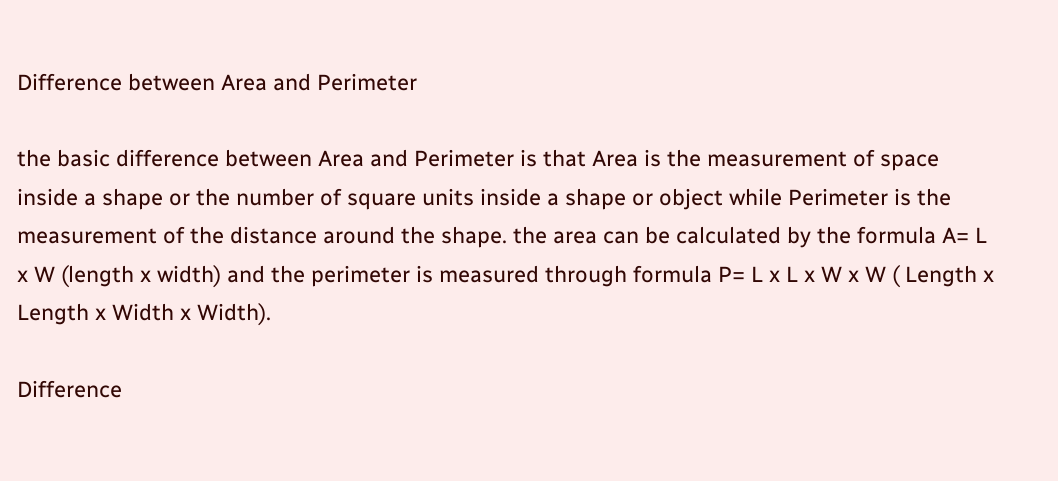Difference between Area and Perimeter

the basic difference between Area and Perimeter is that Area is the measurement of space inside a shape or the number of square units inside a shape or object while Perimeter is the measurement of the distance around the shape. the area can be calculated by the formula A= L x W (length x width) and the perimeter is measured through formula P= L x L x W x W ( Length x Length x Width x Width).

Difference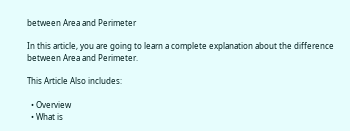between Area and Perimeter

In this article, you are going to learn a complete explanation about the difference between Area and Perimeter.

This Article Also includes:

  • Overview
  • What is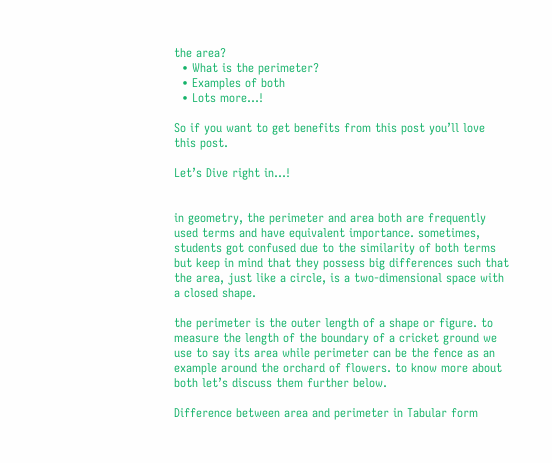the area?
  • What is the perimeter?
  • Examples of both
  • Lots more…!

So if you want to get benefits from this post you’ll love this post.

Let’s Dive right in…!


in geometry, the perimeter and area both are frequently used terms and have equivalent importance. sometimes, students got confused due to the similarity of both terms but keep in mind that they possess big differences such that the area, just like a circle, is a two-dimensional space with a closed shape.

the perimeter is the outer length of a shape or figure. to measure the length of the boundary of a cricket ground we use to say its area while perimeter can be the fence as an example around the orchard of flowers. to know more about both let’s discuss them further below.

Difference between area and perimeter in Tabular form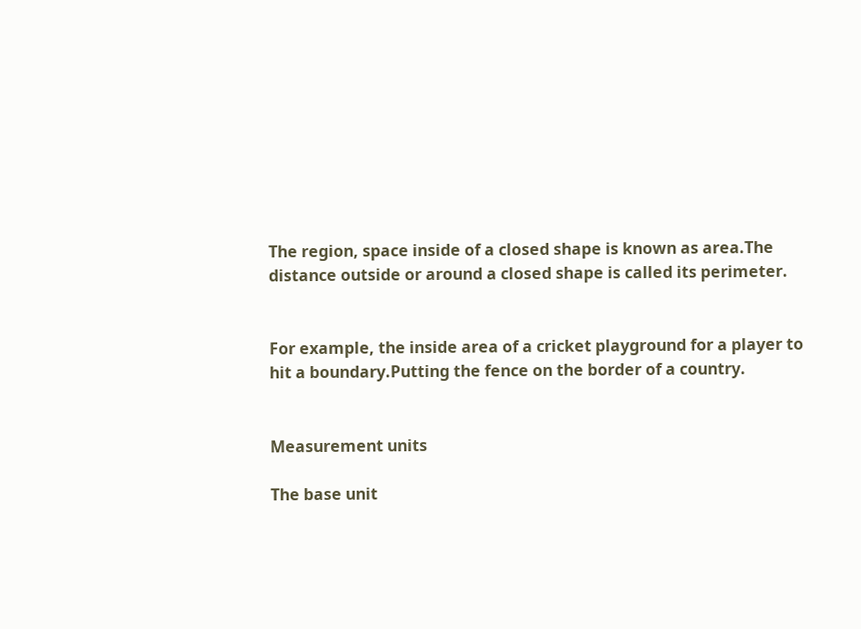The region, space inside of a closed shape is known as area.The distance outside or around a closed shape is called its perimeter.


For example, the inside area of a cricket playground for a player to hit a boundary.Putting the fence on the border of a country.


Measurement units

The base unit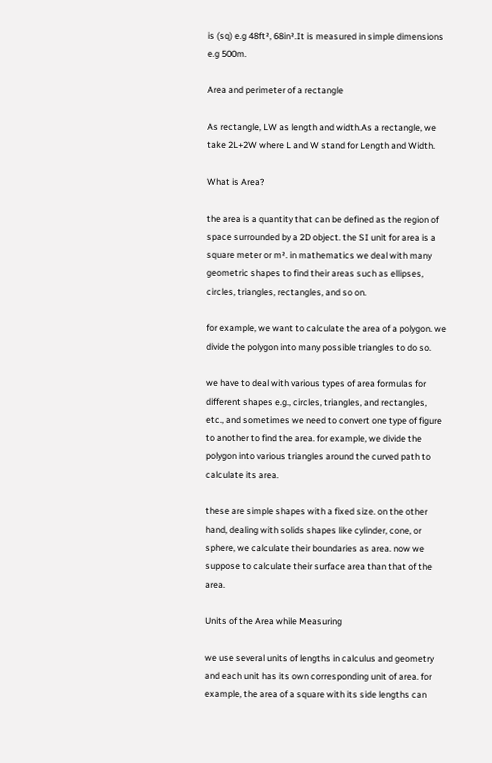is (sq) e.g 48ft², 68in².It is measured in simple dimensions e.g 500m.

Area and perimeter of a rectangle

As rectangle, LW as length and width.As a rectangle, we take 2L+2W where L and W stand for Length and Width.

What is Area?

the area is a quantity that can be defined as the region of space surrounded by a 2D object. the SI unit for area is a square meter or m². in mathematics we deal with many geometric shapes to find their areas such as ellipses, circles, triangles, rectangles, and so on.

for example, we want to calculate the area of a polygon. we divide the polygon into many possible triangles to do so.

we have to deal with various types of area formulas for different shapes e.g., circles, triangles, and rectangles, etc., and sometimes we need to convert one type of figure to another to find the area. for example, we divide the polygon into various triangles around the curved path to calculate its area.

these are simple shapes with a fixed size. on the other hand, dealing with solids shapes like cylinder, cone, or sphere, we calculate their boundaries as area. now we suppose to calculate their surface area than that of the area.

Units of the Area while Measuring

we use several units of lengths in calculus and geometry and each unit has its own corresponding unit of area. for example, the area of a square with its side lengths can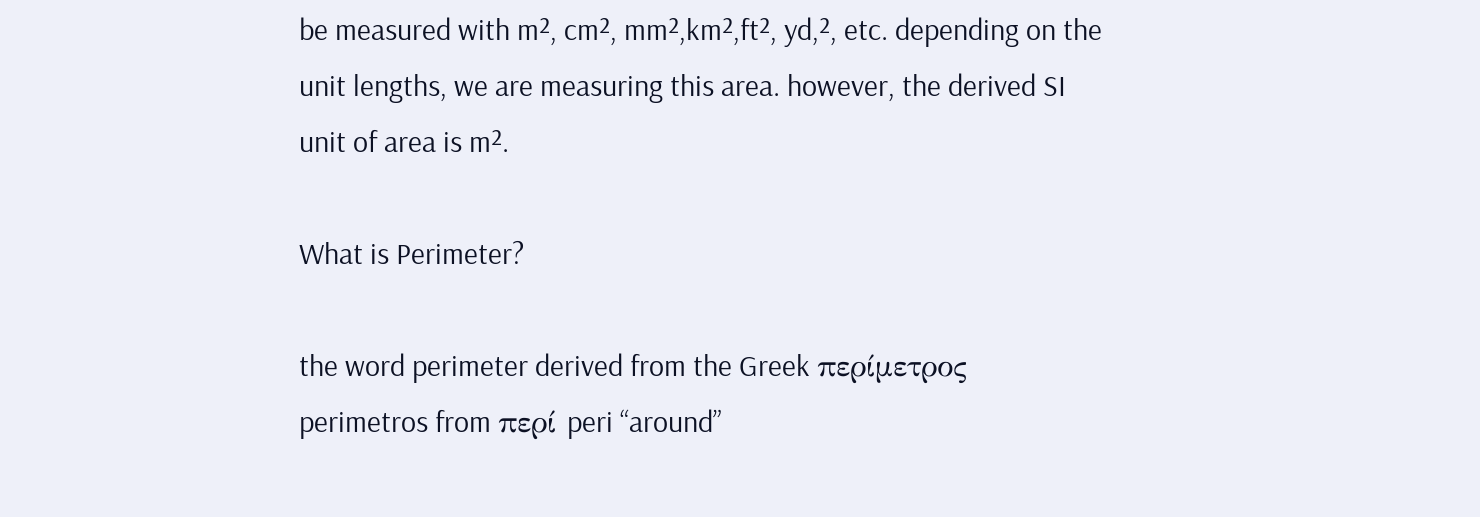be measured with m², cm², mm²,km²,ft², yd,², etc. depending on the unit lengths, we are measuring this area. however, the derived SI unit of area is m².

What is Perimeter?

the word perimeter derived from the Greek περίμετρος perimetros from περί peri “around”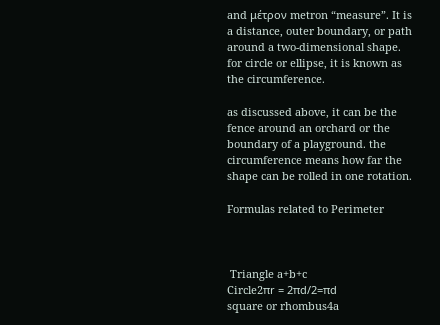and μέτρον metron “measure”. It is a distance, outer boundary, or path around a two-dimensional shape. for circle or ellipse, it is known as the circumference.

as discussed above, it can be the fence around an orchard or the boundary of a playground. the circumference means how far the shape can be rolled in one rotation.

Formulas related to Perimeter



 Triangle a+b+c
Circle2πr = 2πd/2=πd
square or rhombus4a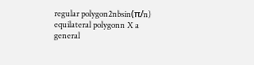regular polygon2nbsin(π/n)
equilateral polygonn X a
general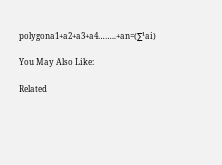polygona1+a2+a3+a4……..+an=(∑¹ai)

You May Also Like:

Related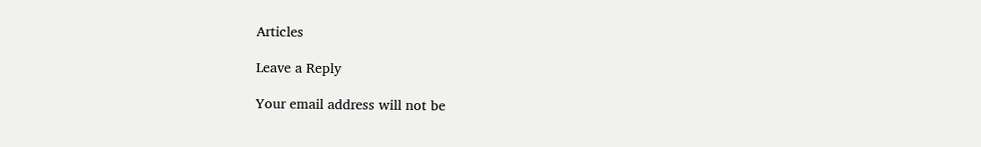Articles

Leave a Reply

Your email address will not be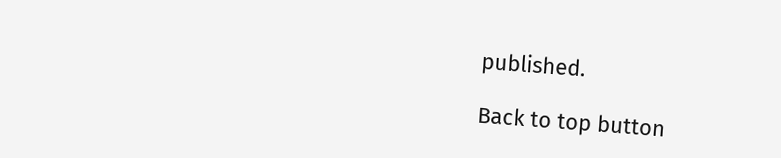published.

Back to top button